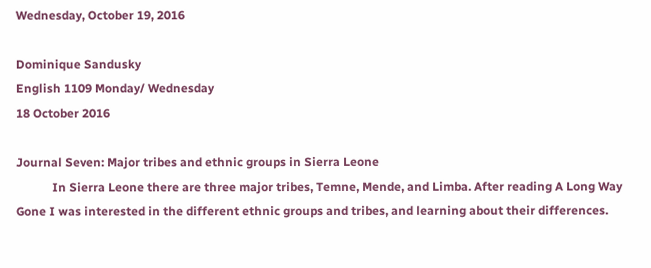Wednesday, October 19, 2016

Dominique Sandusky
English 1109 Monday/ Wednesday
18 October 2016

Journal Seven: Major tribes and ethnic groups in Sierra Leone
            In Sierra Leone there are three major tribes, Temne, Mende, and Limba. After reading A Long Way Gone I was interested in the different ethnic groups and tribes, and learning about their differences.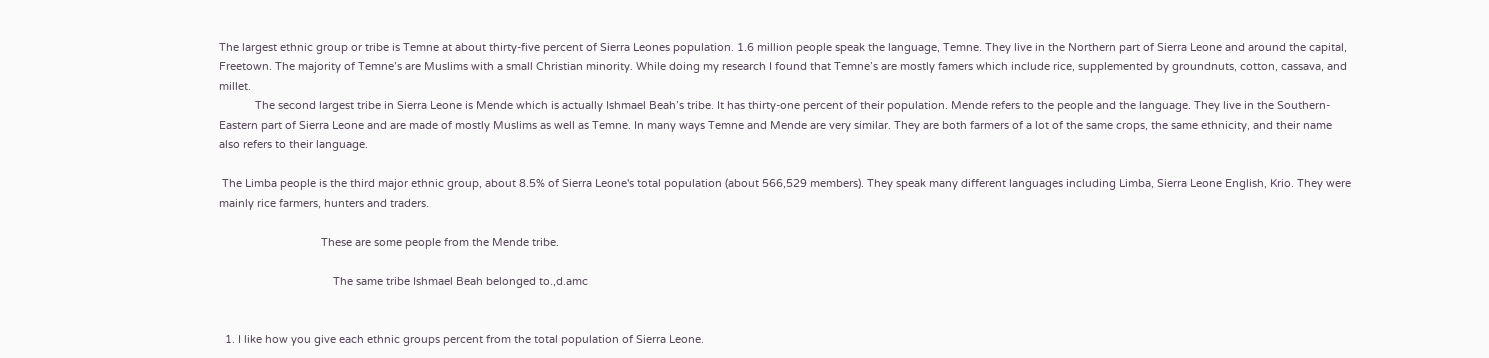The largest ethnic group or tribe is Temne at about thirty-five percent of Sierra Leones population. 1.6 million people speak the language, Temne. They live in the Northern part of Sierra Leone and around the capital, Freetown. The majority of Temne’s are Muslims with a small Christian minority. While doing my research I found that Temne’s are mostly famers which include rice, supplemented by groundnuts, cotton, cassava, and millet.
            The second largest tribe in Sierra Leone is Mende which is actually Ishmael Beah’s tribe. It has thirty-one percent of their population. Mende refers to the people and the language. They live in the Southern-Eastern part of Sierra Leone and are made of mostly Muslims as well as Temne. In many ways Temne and Mende are very similar. They are both farmers of a lot of the same crops, the same ethnicity, and their name also refers to their language.

 The Limba people is the third major ethnic group, about 8.5% of Sierra Leone's total population (about 566,529 members). They speak many different languages including Limba, Sierra Leone English, Krio. They were mainly rice farmers, hunters and traders.

                                  These are some people from the Mende tribe.

                                      The same tribe Ishmael Beah belonged to.,d.amc


  1. I like how you give each ethnic groups percent from the total population of Sierra Leone.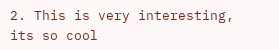2. This is very interesting, its so cool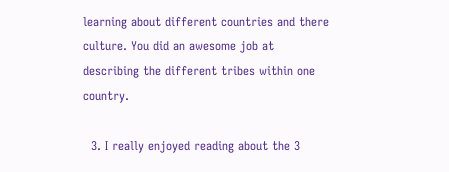learning about different countries and there culture. You did an awesome job at describing the different tribes within one country.

  3. I really enjoyed reading about the 3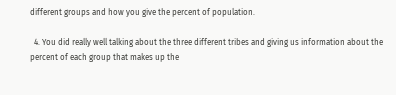different groups and how you give the percent of population.

  4. You did really well talking about the three different tribes and giving us information about the percent of each group that makes up the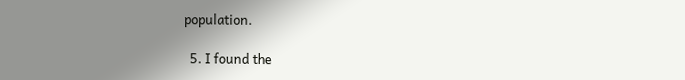population.

  5. I found the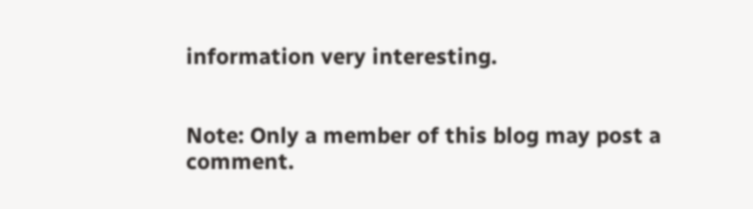information very interesting.


Note: Only a member of this blog may post a comment.